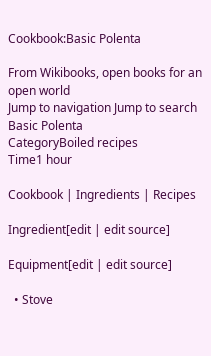Cookbook:Basic Polenta

From Wikibooks, open books for an open world
Jump to navigation Jump to search
Basic Polenta
CategoryBoiled recipes
Time1 hour

Cookbook | Ingredients | Recipes

Ingredient[edit | edit source]

Equipment[edit | edit source]

  • Stove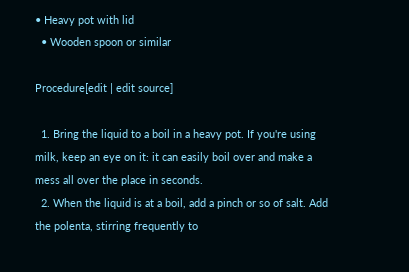• Heavy pot with lid
  • Wooden spoon or similar

Procedure[edit | edit source]

  1. Bring the liquid to a boil in a heavy pot. If you're using milk, keep an eye on it: it can easily boil over and make a mess all over the place in seconds.
  2. When the liquid is at a boil, add a pinch or so of salt. Add the polenta, stirring frequently to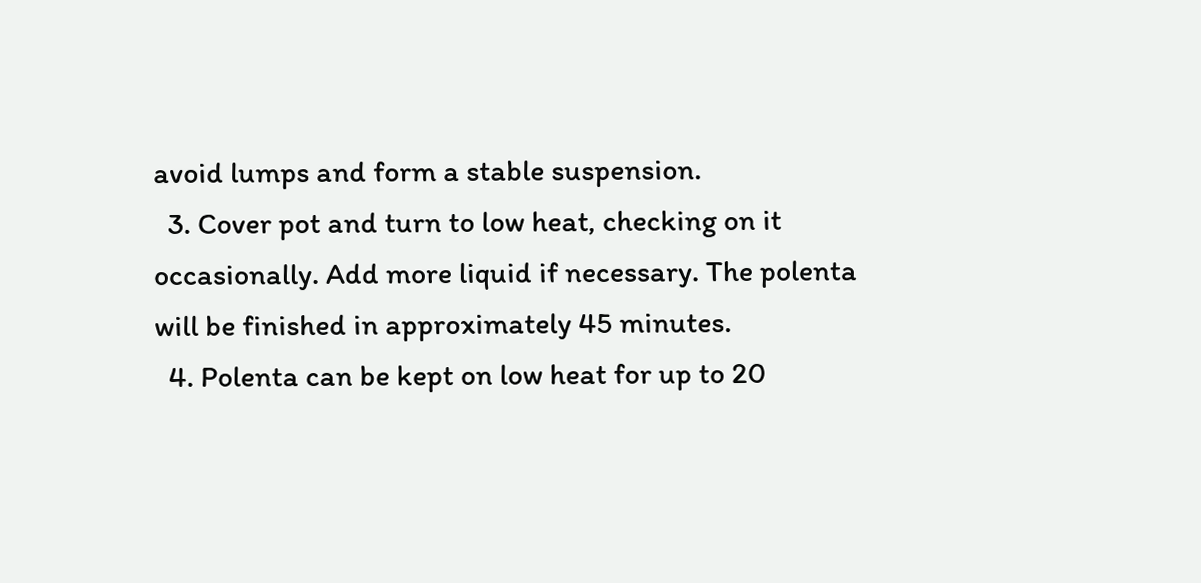avoid lumps and form a stable suspension.
  3. Cover pot and turn to low heat, checking on it occasionally. Add more liquid if necessary. The polenta will be finished in approximately 45 minutes.
  4. Polenta can be kept on low heat for up to 20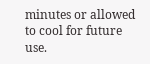minutes or allowed to cool for future use.